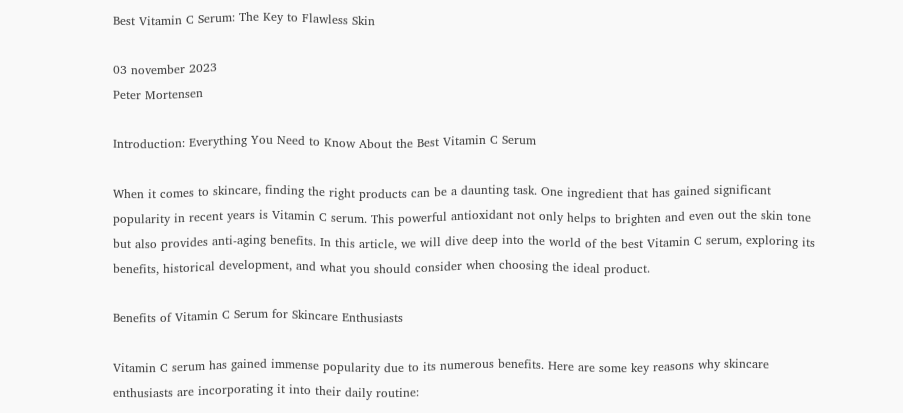Best Vitamin C Serum: The Key to Flawless Skin

03 november 2023
Peter Mortensen

Introduction: Everything You Need to Know About the Best Vitamin C Serum

When it comes to skincare, finding the right products can be a daunting task. One ingredient that has gained significant popularity in recent years is Vitamin C serum. This powerful antioxidant not only helps to brighten and even out the skin tone but also provides anti-aging benefits. In this article, we will dive deep into the world of the best Vitamin C serum, exploring its benefits, historical development, and what you should consider when choosing the ideal product.

Benefits of Vitamin C Serum for Skincare Enthusiasts

Vitamin C serum has gained immense popularity due to its numerous benefits. Here are some key reasons why skincare enthusiasts are incorporating it into their daily routine: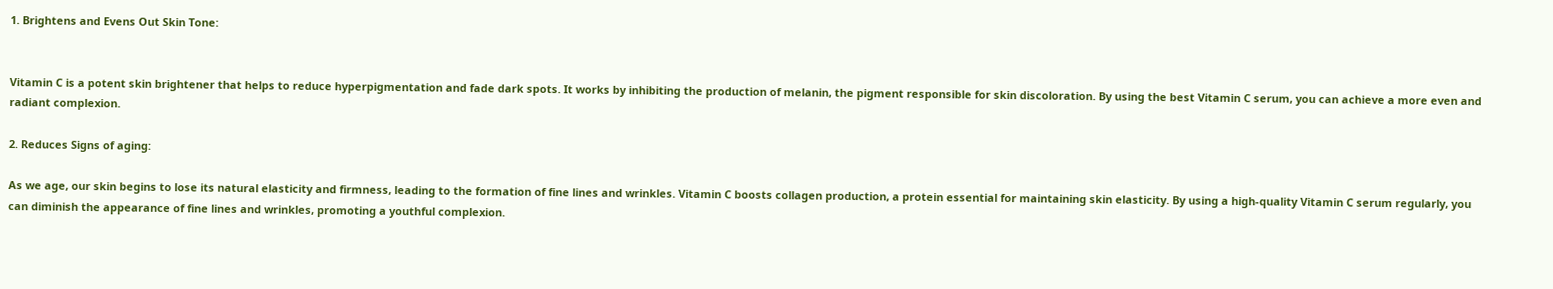1. Brightens and Evens Out Skin Tone:


Vitamin C is a potent skin brightener that helps to reduce hyperpigmentation and fade dark spots. It works by inhibiting the production of melanin, the pigment responsible for skin discoloration. By using the best Vitamin C serum, you can achieve a more even and radiant complexion.

2. Reduces Signs of aging:

As we age, our skin begins to lose its natural elasticity and firmness, leading to the formation of fine lines and wrinkles. Vitamin C boosts collagen production, a protein essential for maintaining skin elasticity. By using a high-quality Vitamin C serum regularly, you can diminish the appearance of fine lines and wrinkles, promoting a youthful complexion.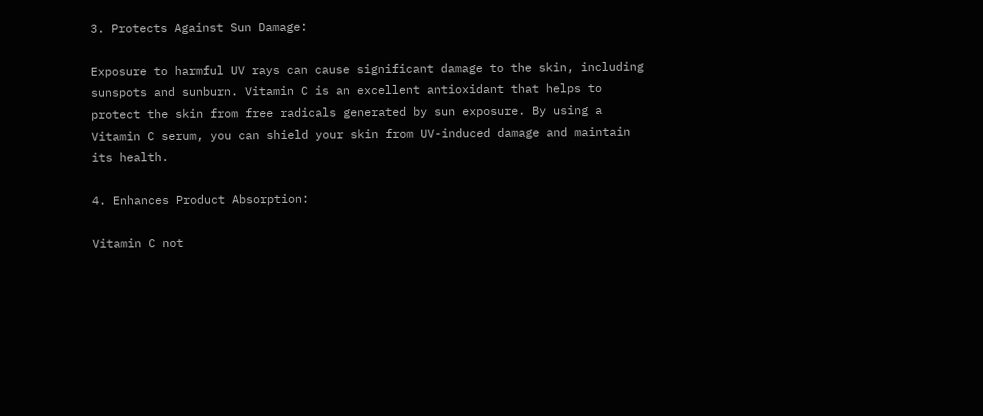3. Protects Against Sun Damage:

Exposure to harmful UV rays can cause significant damage to the skin, including sunspots and sunburn. Vitamin C is an excellent antioxidant that helps to protect the skin from free radicals generated by sun exposure. By using a Vitamin C serum, you can shield your skin from UV-induced damage and maintain its health.

4. Enhances Product Absorption:

Vitamin C not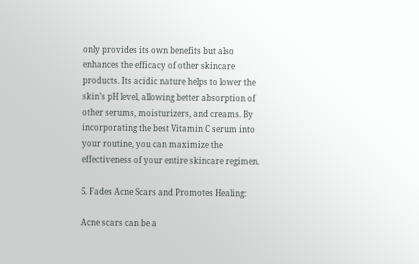only provides its own benefits but also enhances the efficacy of other skincare products. Its acidic nature helps to lower the skin’s pH level, allowing better absorption of other serums, moisturizers, and creams. By incorporating the best Vitamin C serum into your routine, you can maximize the effectiveness of your entire skincare regimen.

5. Fades Acne Scars and Promotes Healing:

Acne scars can be a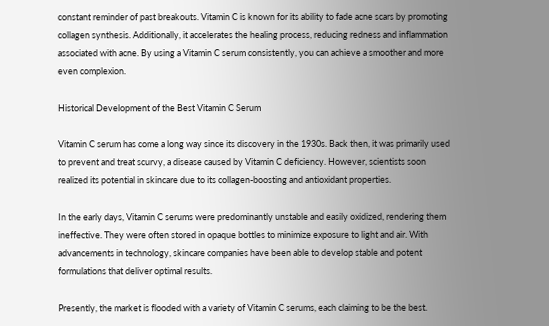constant reminder of past breakouts. Vitamin C is known for its ability to fade acne scars by promoting collagen synthesis. Additionally, it accelerates the healing process, reducing redness and inflammation associated with acne. By using a Vitamin C serum consistently, you can achieve a smoother and more even complexion.

Historical Development of the Best Vitamin C Serum

Vitamin C serum has come a long way since its discovery in the 1930s. Back then, it was primarily used to prevent and treat scurvy, a disease caused by Vitamin C deficiency. However, scientists soon realized its potential in skincare due to its collagen-boosting and antioxidant properties.

In the early days, Vitamin C serums were predominantly unstable and easily oxidized, rendering them ineffective. They were often stored in opaque bottles to minimize exposure to light and air. With advancements in technology, skincare companies have been able to develop stable and potent formulations that deliver optimal results.

Presently, the market is flooded with a variety of Vitamin C serums, each claiming to be the best.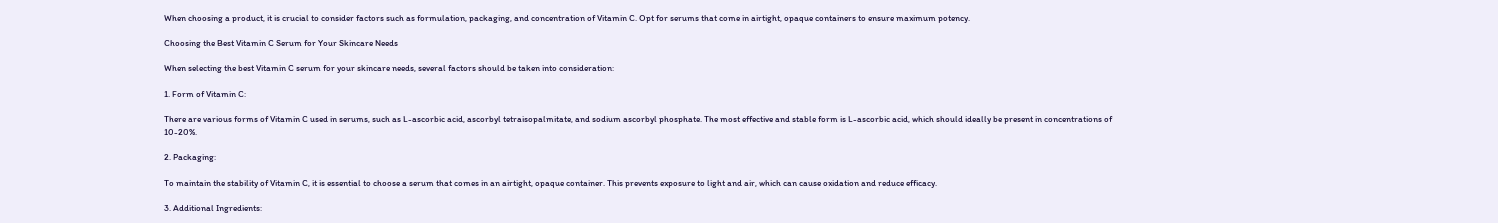When choosing a product, it is crucial to consider factors such as formulation, packaging, and concentration of Vitamin C. Opt for serums that come in airtight, opaque containers to ensure maximum potency.

Choosing the Best Vitamin C Serum for Your Skincare Needs

When selecting the best Vitamin C serum for your skincare needs, several factors should be taken into consideration:

1. Form of Vitamin C:

There are various forms of Vitamin C used in serums, such as L-ascorbic acid, ascorbyl tetraisopalmitate, and sodium ascorbyl phosphate. The most effective and stable form is L-ascorbic acid, which should ideally be present in concentrations of 10-20%.

2. Packaging:

To maintain the stability of Vitamin C, it is essential to choose a serum that comes in an airtight, opaque container. This prevents exposure to light and air, which can cause oxidation and reduce efficacy.

3. Additional Ingredients: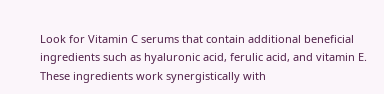Look for Vitamin C serums that contain additional beneficial ingredients such as hyaluronic acid, ferulic acid, and vitamin E. These ingredients work synergistically with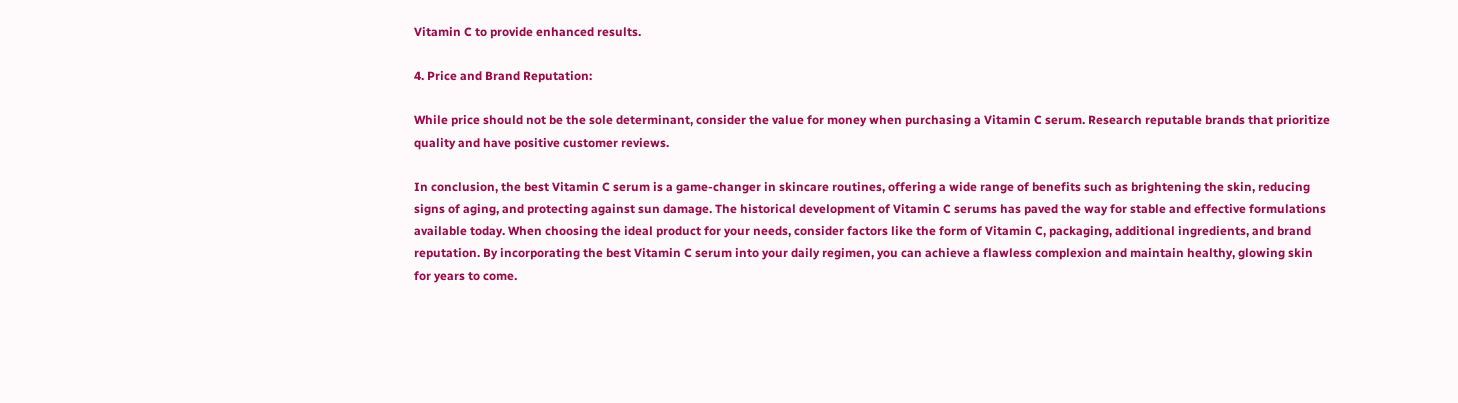Vitamin C to provide enhanced results.

4. Price and Brand Reputation:

While price should not be the sole determinant, consider the value for money when purchasing a Vitamin C serum. Research reputable brands that prioritize quality and have positive customer reviews.

In conclusion, the best Vitamin C serum is a game-changer in skincare routines, offering a wide range of benefits such as brightening the skin, reducing signs of aging, and protecting against sun damage. The historical development of Vitamin C serums has paved the way for stable and effective formulations available today. When choosing the ideal product for your needs, consider factors like the form of Vitamin C, packaging, additional ingredients, and brand reputation. By incorporating the best Vitamin C serum into your daily regimen, you can achieve a flawless complexion and maintain healthy, glowing skin for years to come.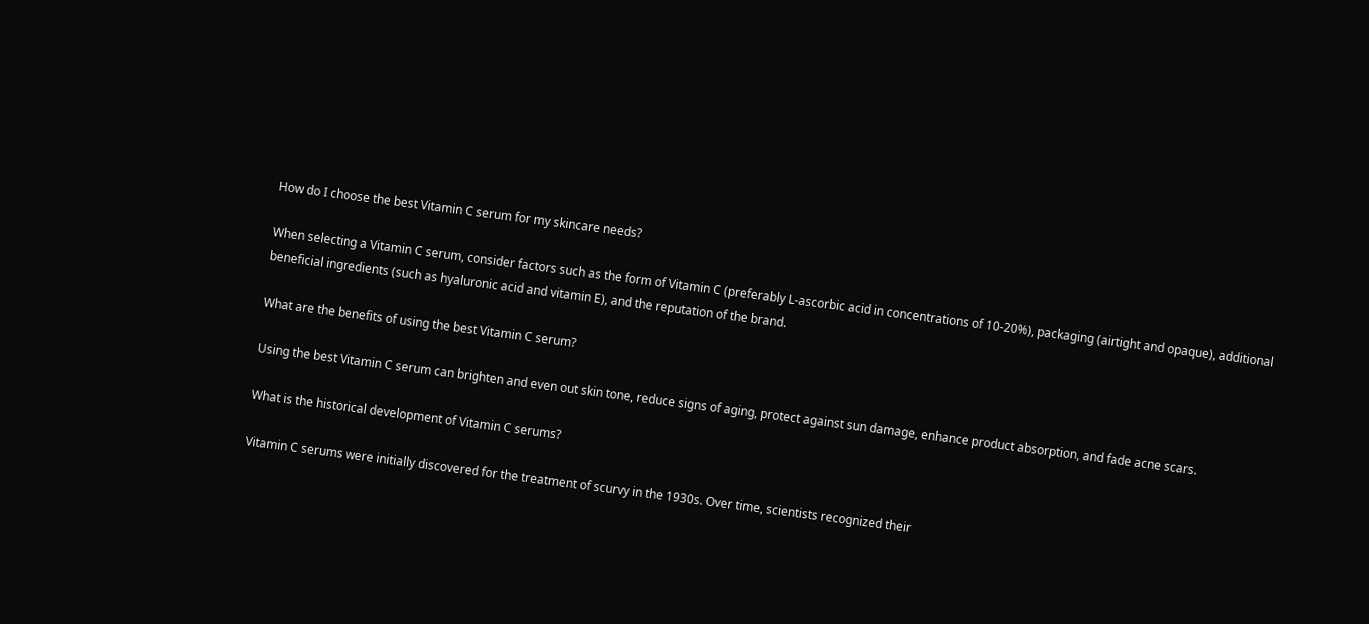How do I choose the best Vitamin C serum for my skincare needs?

When selecting a Vitamin C serum, consider factors such as the form of Vitamin C (preferably L-ascorbic acid in concentrations of 10-20%), packaging (airtight and opaque), additional beneficial ingredients (such as hyaluronic acid and vitamin E), and the reputation of the brand.

What are the benefits of using the best Vitamin C serum?

Using the best Vitamin C serum can brighten and even out skin tone, reduce signs of aging, protect against sun damage, enhance product absorption, and fade acne scars.

What is the historical development of Vitamin C serums?

Vitamin C serums were initially discovered for the treatment of scurvy in the 1930s. Over time, scientists recognized their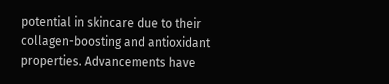potential in skincare due to their collagen-boosting and antioxidant properties. Advancements have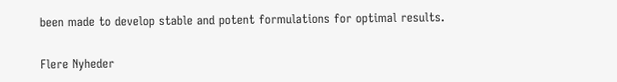been made to develop stable and potent formulations for optimal results.

Flere Nyheder